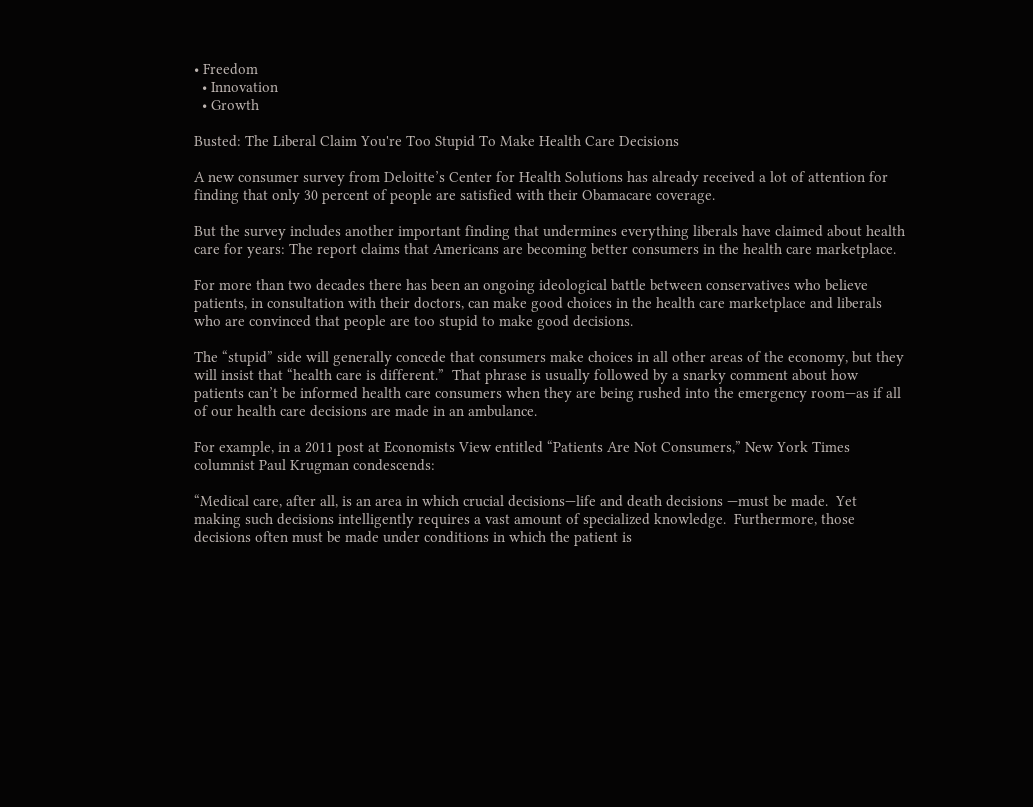• Freedom
  • Innovation
  • Growth

Busted: The Liberal Claim You're Too Stupid To Make Health Care Decisions

A new consumer survey from Deloitte’s Center for Health Solutions has already received a lot of attention for finding that only 30 percent of people are satisfied with their Obamacare coverage.

But the survey includes another important finding that undermines everything liberals have claimed about health care for years: The report claims that Americans are becoming better consumers in the health care marketplace.

For more than two decades there has been an ongoing ideological battle between conservatives who believe patients, in consultation with their doctors, can make good choices in the health care marketplace and liberals who are convinced that people are too stupid to make good decisions.

The “stupid” side will generally concede that consumers make choices in all other areas of the economy, but they will insist that “health care is different.”  That phrase is usually followed by a snarky comment about how patients can’t be informed health care consumers when they are being rushed into the emergency room—as if all of our health care decisions are made in an ambulance.

For example, in a 2011 post at Economists View entitled “Patients Are Not Consumers,” New York Times columnist Paul Krugman condescends:

“Medical care, after all, is an area in which crucial decisions—life and death decisions —must be made.  Yet making such decisions intelligently requires a vast amount of specialized knowledge.  Furthermore, those decisions often must be made under conditions in which the patient is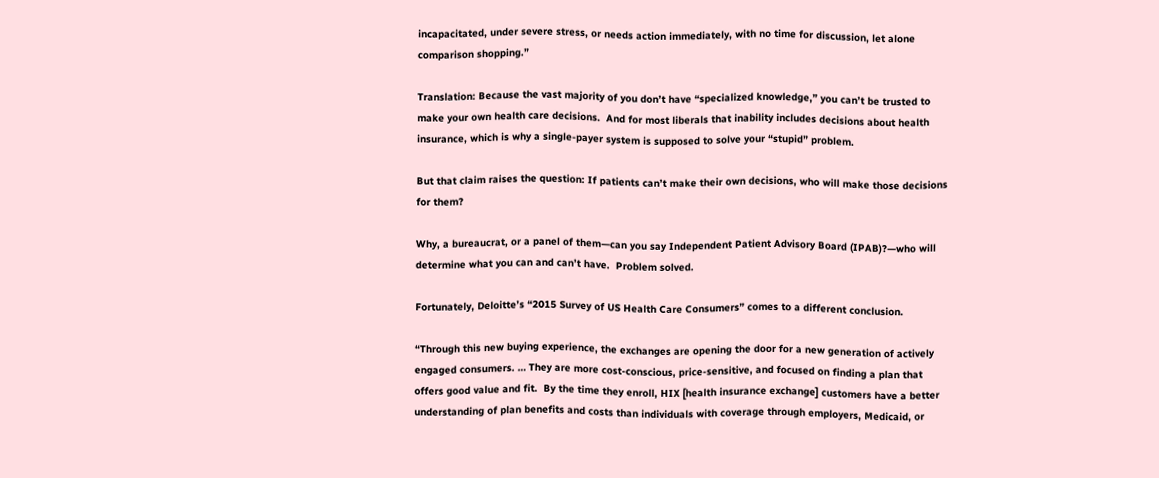incapacitated, under severe stress, or needs action immediately, with no time for discussion, let alone comparison shopping.”

Translation: Because the vast majority of you don’t have “specialized knowledge,” you can’t be trusted to make your own health care decisions.  And for most liberals that inability includes decisions about health insurance, which is why a single-payer system is supposed to solve your “stupid” problem.

But that claim raises the question: If patients can’t make their own decisions, who will make those decisions for them?

Why, a bureaucrat, or a panel of them—can you say Independent Patient Advisory Board (IPAB)?—who will determine what you can and can’t have.  Problem solved.

Fortunately, Deloitte’s “2015 Survey of US Health Care Consumers” comes to a different conclusion.

“Through this new buying experience, the exchanges are opening the door for a new generation of actively engaged consumers. … They are more cost-conscious, price-sensitive, and focused on finding a plan that offers good value and fit.  By the time they enroll, HIX [health insurance exchange] customers have a better understanding of plan benefits and costs than individuals with coverage through employers, Medicaid, or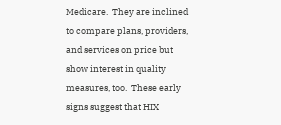Medicare.  They are inclined to compare plans, providers, and services on price but show interest in quality measures, too.  These early signs suggest that HIX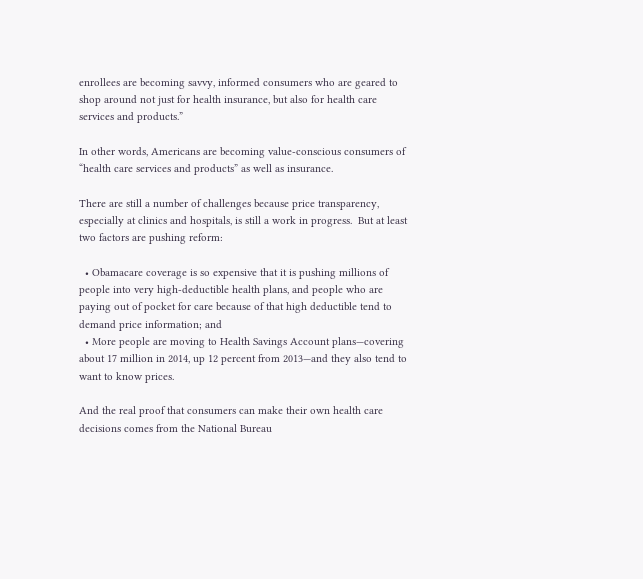enrollees are becoming savvy, informed consumers who are geared to shop around not just for health insurance, but also for health care services and products.”

In other words, Americans are becoming value-conscious consumers of “health care services and products” as well as insurance.

There are still a number of challenges because price transparency, especially at clinics and hospitals, is still a work in progress.  But at least two factors are pushing reform:

  • Obamacare coverage is so expensive that it is pushing millions of people into very high-deductible health plans, and people who are paying out of pocket for care because of that high deductible tend to demand price information; and
  • More people are moving to Health Savings Account plans—covering about 17 million in 2014, up 12 percent from 2013—and they also tend to want to know prices.

And the real proof that consumers can make their own health care decisions comes from the National Bureau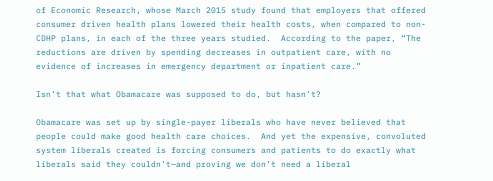of Economic Research, whose March 2015 study found that employers that offered consumer driven health plans lowered their health costs, when compared to non-CDHP plans, in each of the three years studied.  According to the paper, “The reductions are driven by spending decreases in outpatient care, with no evidence of increases in emergency department or inpatient care.”

Isn’t that what Obamacare was supposed to do, but hasn’t?

Obamacare was set up by single-payer liberals who have never believed that people could make good health care choices.  And yet the expensive, convoluted system liberals created is forcing consumers and patients to do exactly what liberals said they couldn’t—and proving we don’t need a liberal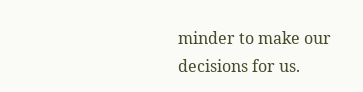minder to make our decisions for us.